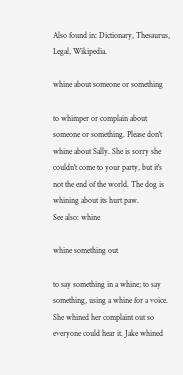Also found in: Dictionary, Thesaurus, Legal, Wikipedia.

whine about someone or something

to whimper or complain about someone or something. Please don't whine about Sally. She is sorry she couldn't come to your party, but it's not the end of the world. The dog is whining about its hurt paw.
See also: whine

whine something out

to say something in a whine; to say something, using a whine for a voice. She whined her complaint out so everyone could hear it. Jake whined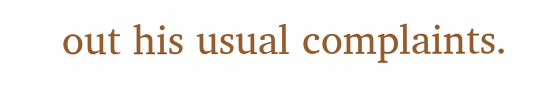out his usual complaints.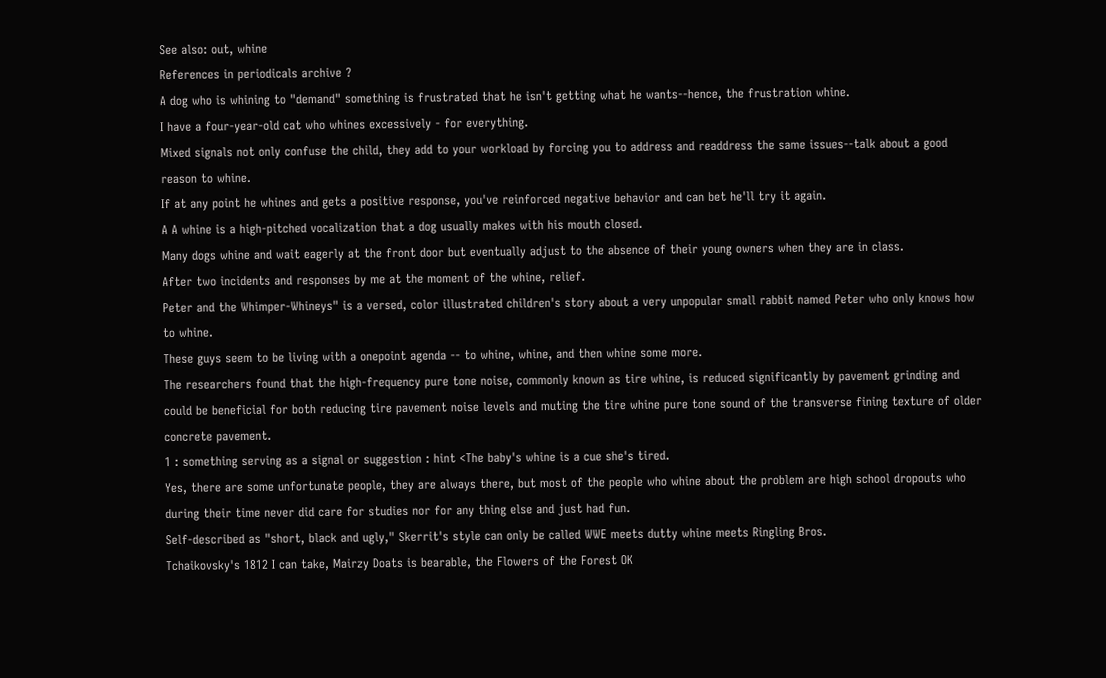See also: out, whine
References in periodicals archive ?
A dog who is whining to "demand" something is frustrated that he isn't getting what he wants--hence, the frustration whine.
I have a four-year-old cat who whines excessively - for everything.
Mixed signals not only confuse the child, they add to your workload by forcing you to address and readdress the same issues--talk about a good reason to whine.
If at any point he whines and gets a positive response, you've reinforced negative behavior and can bet he'll try it again.
A A whine is a high-pitched vocalization that a dog usually makes with his mouth closed.
Many dogs whine and wait eagerly at the front door but eventually adjust to the absence of their young owners when they are in class.
After two incidents and responses by me at the moment of the whine, relief.
Peter and the Whimper-Whineys" is a versed, color illustrated children's story about a very unpopular small rabbit named Peter who only knows how to whine.
These guys seem to be living with a onepoint agenda -- to whine, whine, and then whine some more.
The researchers found that the high-frequency pure tone noise, commonly known as tire whine, is reduced significantly by pavement grinding and could be beneficial for both reducing tire pavement noise levels and muting the tire whine pure tone sound of the transverse fining texture of older concrete pavement.
1 : something serving as a signal or suggestion : hint <The baby's whine is a cue she's tired.
Yes, there are some unfortunate people, they are always there, but most of the people who whine about the problem are high school dropouts who during their time never did care for studies nor for any thing else and just had fun.
Self-described as "short, black and ugly," Skerrit's style can only be called WWE meets dutty whine meets Ringling Bros.
Tchaikovsky's 1812 I can take, Mairzy Doats is bearable, the Flowers of the Forest OK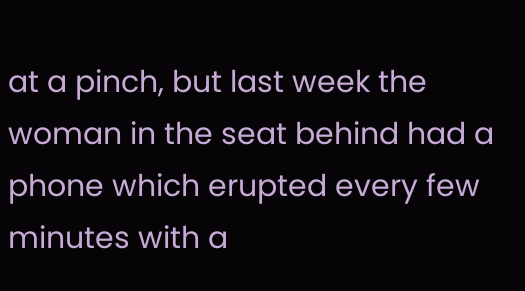at a pinch, but last week the woman in the seat behind had a phone which erupted every few minutes with a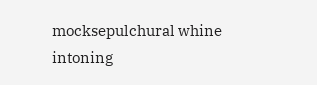mocksepulchural whine intoning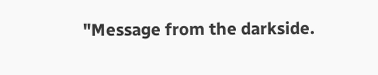"Message from the darkside.